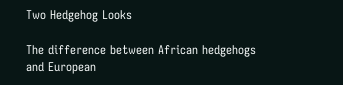Two Hedgehog Looks

The difference between African hedgehogs and European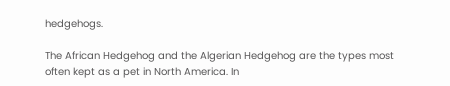hedgehogs.

The African Hedgehog and the Algerian Hedgehog are the types most often kept as a pet in North America. In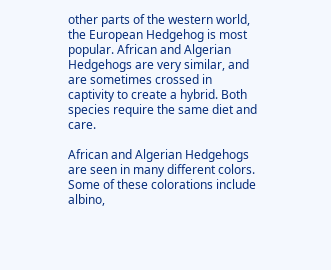other parts of the western world, the European Hedgehog is most popular. African and Algerian Hedgehogs are very similar, and are sometimes crossed in captivity to create a hybrid. Both species require the same diet and care.

African and Algerian Hedgehogs are seen in many different colors. Some of these colorations include albino,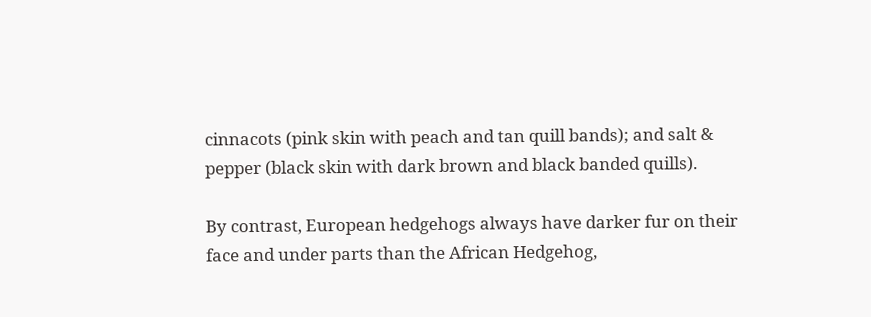cinnacots (pink skin with peach and tan quill bands); and salt & pepper (black skin with dark brown and black banded quills).

By contrast, European hedgehogs always have darker fur on their face and under parts than the African Hedgehog,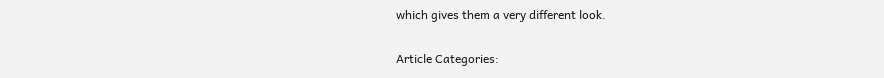which gives them a very different look.

Article Categories: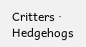Critters · Hedgehogs